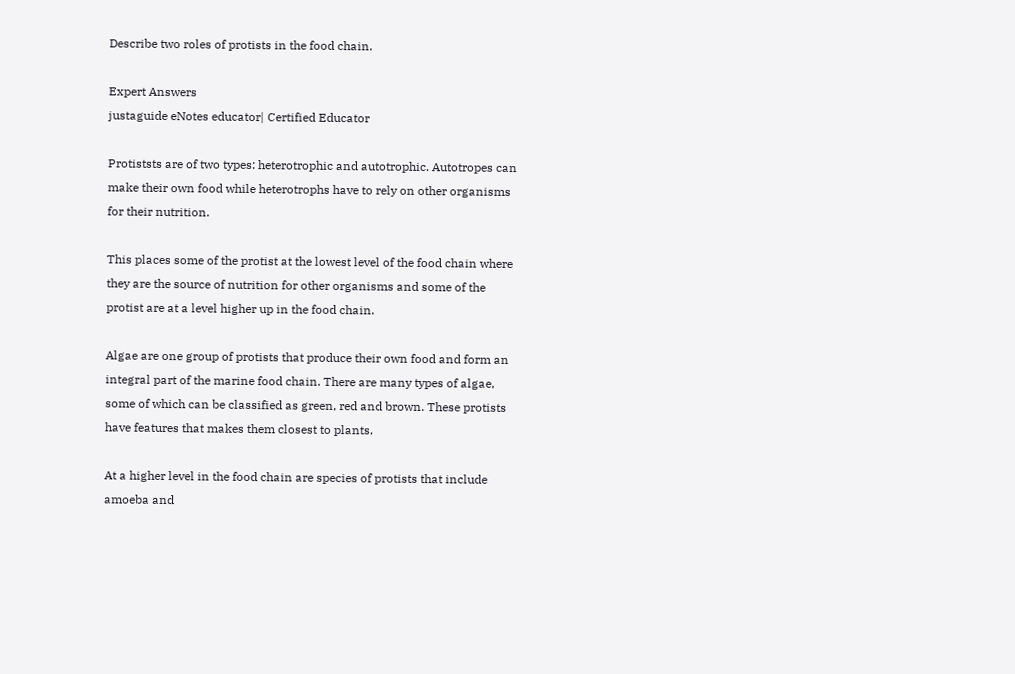Describe two roles of protists in the food chain.

Expert Answers
justaguide eNotes educator| Certified Educator

Protiststs are of two types: heterotrophic and autotrophic. Autotropes can make their own food while heterotrophs have to rely on other organisms for their nutrition.

This places some of the protist at the lowest level of the food chain where they are the source of nutrition for other organisms and some of the protist are at a level higher up in the food chain.

Algae are one group of protists that produce their own food and form an integral part of the marine food chain. There are many types of algae, some of which can be classified as green, red and brown. These protists have features that makes them closest to plants.

At a higher level in the food chain are species of protists that include amoeba and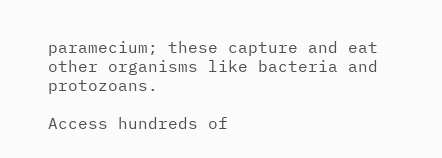paramecium; these capture and eat other organisms like bacteria and protozoans.

Access hundreds of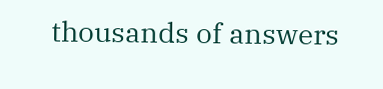thousands of answers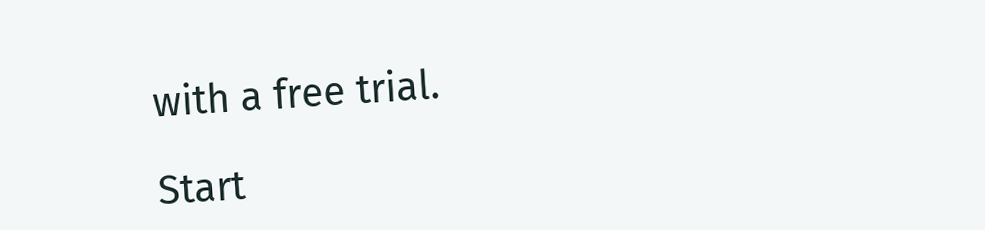with a free trial.

Start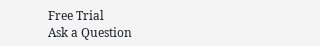Free Trial
Ask a Question